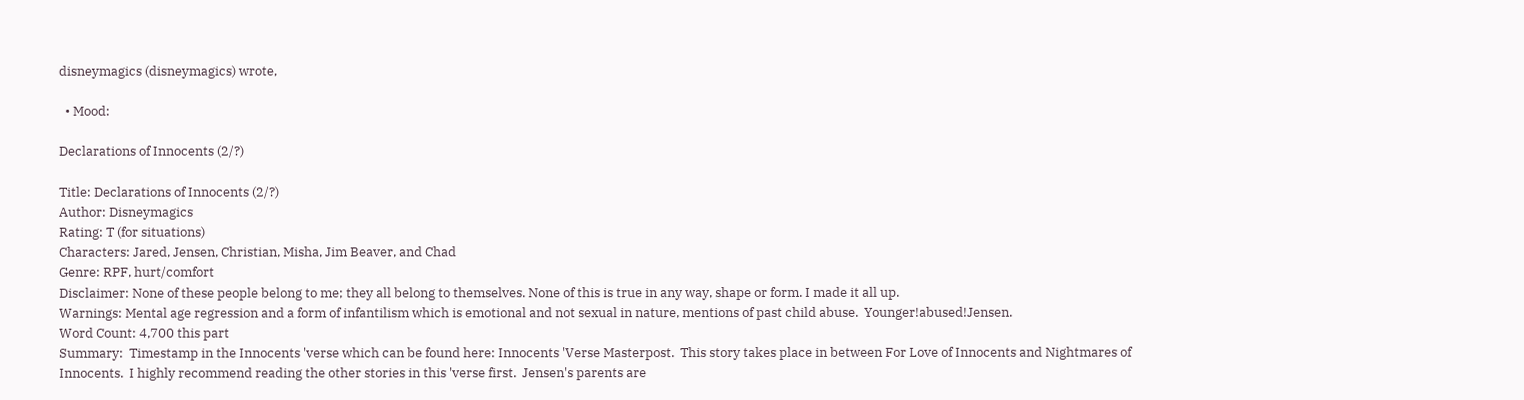disneymagics (disneymagics) wrote,

  • Mood:

Declarations of Innocents (2/?)

Title: Declarations of Innocents (2/?)
Author: Disneymagics
Rating: T (for situations)
Characters: Jared, Jensen, Christian, Misha, Jim Beaver, and Chad
Genre: RPF, hurt/comfort
Disclaimer: None of these people belong to me; they all belong to themselves. None of this is true in any way, shape or form. I made it all up.
Warnings: Mental age regression and a form of infantilism which is emotional and not sexual in nature, mentions of past child abuse.  Younger!abused!Jensen.
Word Count: 4,700 this part
Summary:  Timestamp in the Innocents 'verse which can be found here: Innocents 'Verse Masterpost.  This story takes place in between For Love of Innocents and Nightmares of Innocents.  I highly recommend reading the other stories in this 'verse first.  Jensen's parents are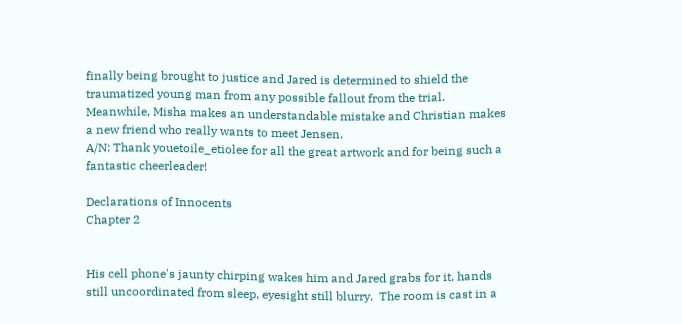finally being brought to justice and Jared is determined to shield the traumatized young man from any possible fallout from the trial.  Meanwhile, Misha makes an understandable mistake and Christian makes a new friend who really wants to meet Jensen.
A/N: Thank youetoile_etiolee for all the great artwork and for being such a fantastic cheerleader!

Declarations of Innocents
Chapter 2


His cell phone's jaunty chirping wakes him and Jared grabs for it, hands still uncoordinated from sleep, eyesight still blurry.  The room is cast in a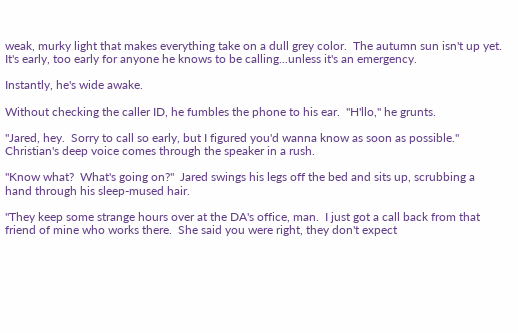weak, murky light that makes everything take on a dull grey color.  The autumn sun isn't up yet.  It's early, too early for anyone he knows to be calling...unless it's an emergency.

Instantly, he's wide awake.

Without checking the caller ID, he fumbles the phone to his ear.  "H'llo," he grunts.

"Jared, hey.  Sorry to call so early, but I figured you'd wanna know as soon as possible."  Christian's deep voice comes through the speaker in a rush.

"Know what?  What's going on?"  Jared swings his legs off the bed and sits up, scrubbing a hand through his sleep-mused hair.

"They keep some strange hours over at the DA's office, man.  I just got a call back from that friend of mine who works there.  She said you were right, they don't expect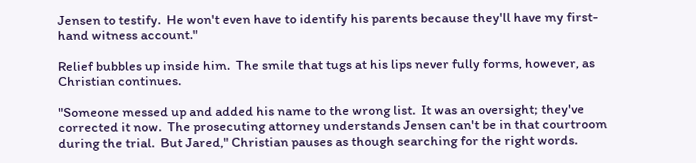Jensen to testify.  He won't even have to identify his parents because they'll have my first-hand witness account."

Relief bubbles up inside him.  The smile that tugs at his lips never fully forms, however, as Christian continues.

"Someone messed up and added his name to the wrong list.  It was an oversight; they've corrected it now.  The prosecuting attorney understands Jensen can't be in that courtroom during the trial.  But Jared," Christian pauses as though searching for the right words.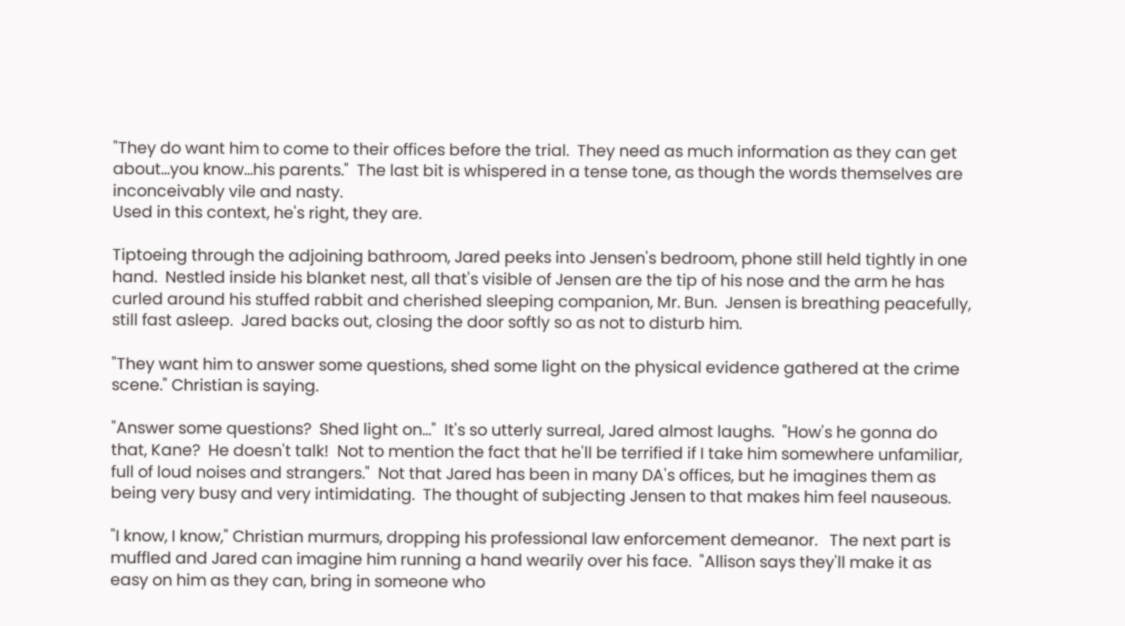"They do want him to come to their offices before the trial.  They need as much information as they can get about...you know...his parents."  The last bit is whispered in a tense tone, as though the words themselves are inconceivably vile and nasty.
Used in this context, he's right, they are.

Tiptoeing through the adjoining bathroom, Jared peeks into Jensen's bedroom, phone still held tightly in one hand.  Nestled inside his blanket nest, all that's visible of Jensen are the tip of his nose and the arm he has curled around his stuffed rabbit and cherished sleeping companion, Mr. Bun.  Jensen is breathing peacefully, still fast asleep.  Jared backs out, closing the door softly so as not to disturb him.

"They want him to answer some questions, shed some light on the physical evidence gathered at the crime scene." Christian is saying.

"Answer some questions?  Shed light on..."  It's so utterly surreal, Jared almost laughs.  "How's he gonna do that, Kane?  He doesn't talk!  Not to mention the fact that he'll be terrified if I take him somewhere unfamiliar, full of loud noises and strangers."  Not that Jared has been in many DA's offices, but he imagines them as being very busy and very intimidating.  The thought of subjecting Jensen to that makes him feel nauseous.

"I know, I know," Christian murmurs, dropping his professional law enforcement demeanor.   The next part is muffled and Jared can imagine him running a hand wearily over his face.  "Allison says they'll make it as easy on him as they can, bring in someone who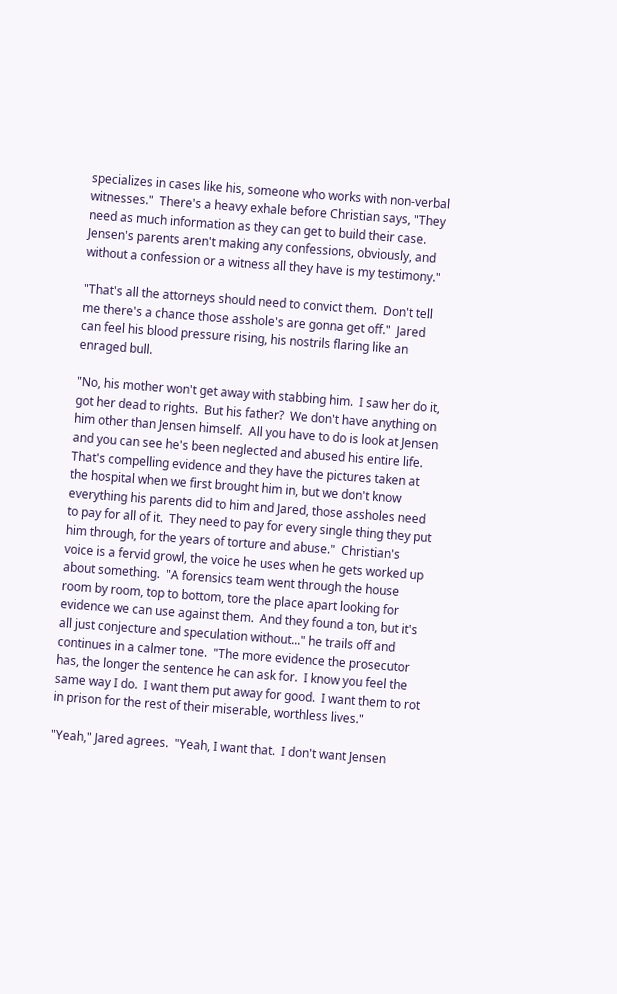specializes in cases like his, someone who works with non-verbal witnesses."  There's a heavy exhale before Christian says, "They need as much information as they can get to build their case.  Jensen's parents aren't making any confessions, obviously, and without a confession or a witness all they have is my testimony."

"That's all the attorneys should need to convict them.  Don't tell me there's a chance those asshole's are gonna get off."  Jared can feel his blood pressure rising, his nostrils flaring like an enraged bull.

"No, his mother won't get away with stabbing him.  I saw her do it, got her dead to rights.  But his father?  We don't have anything on him other than Jensen himself.  All you have to do is look at Jensen and you can see he's been neglected and abused his entire life.  That's compelling evidence and they have the pictures taken at the hospital when we first brought him in, but we don't know everything his parents did to him and Jared, those assholes need to pay for all of it.  They need to pay for every single thing they put him through, for the years of torture and abuse."  Christian's voice is a fervid growl, the voice he uses when he gets worked up about something.  "A forensics team went through the house room by room, top to bottom, tore the place apart looking for evidence we can use against them.  And they found a ton, but it's all just conjecture and speculation without..." he trails off and continues in a calmer tone.  "The more evidence the prosecutor has, the longer the sentence he can ask for.  I know you feel the same way I do.  I want them put away for good.  I want them to rot in prison for the rest of their miserable, worthless lives."

"Yeah," Jared agrees.  "Yeah, I want that.  I don't want Jensen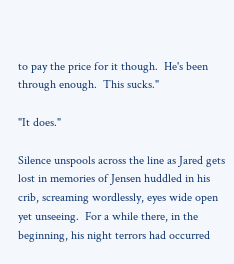to pay the price for it though.  He's been through enough.  This sucks."

"It does."

Silence unspools across the line as Jared gets lost in memories of Jensen huddled in his crib, screaming wordlessly, eyes wide open yet unseeing.  For a while there, in the beginning, his night terrors had occurred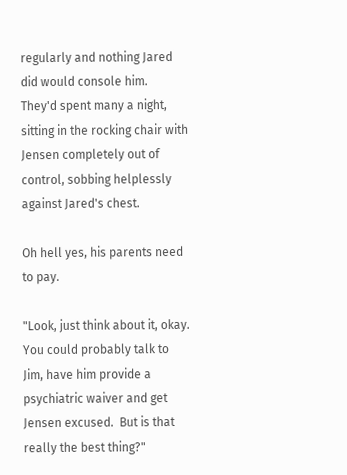regularly and nothing Jared did would console him.  They'd spent many a night, sitting in the rocking chair with Jensen completely out of control, sobbing helplessly against Jared's chest.

Oh hell yes, his parents need to pay.

"Look, just think about it, okay.  You could probably talk to Jim, have him provide a psychiatric waiver and get Jensen excused.  But is that really the best thing?"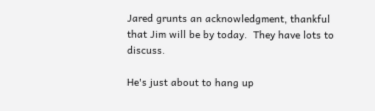Jared grunts an acknowledgment, thankful that Jim will be by today.  They have lots to discuss.

He's just about to hang up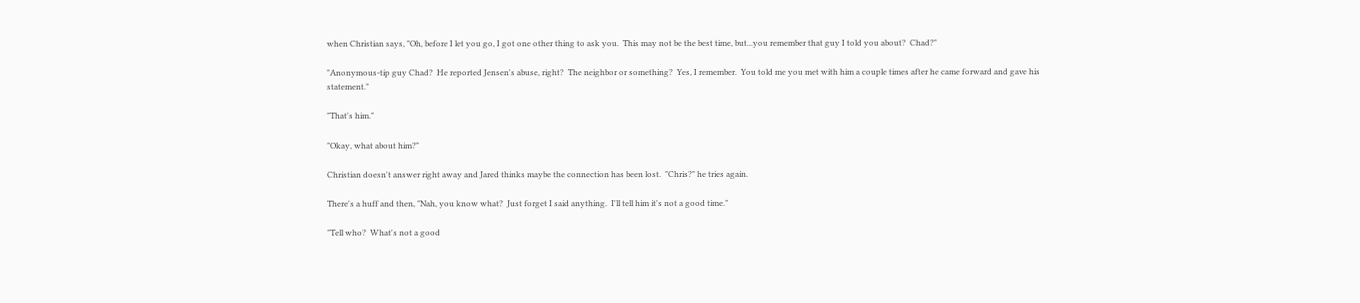when Christian says, "Oh, before I let you go, I got one other thing to ask you.  This may not be the best time, but...you remember that guy I told you about?  Chad?"

"Anonymous-tip guy Chad?  He reported Jensen's abuse, right?  The neighbor or something?  Yes, I remember.  You told me you met with him a couple times after he came forward and gave his statement."

"That's him."

"Okay, what about him?"

Christian doesn't answer right away and Jared thinks maybe the connection has been lost.  "Chris?" he tries again.

There's a huff and then, "Nah, you know what?  Just forget I said anything.  I'll tell him it's not a good time."

"Tell who?  What's not a good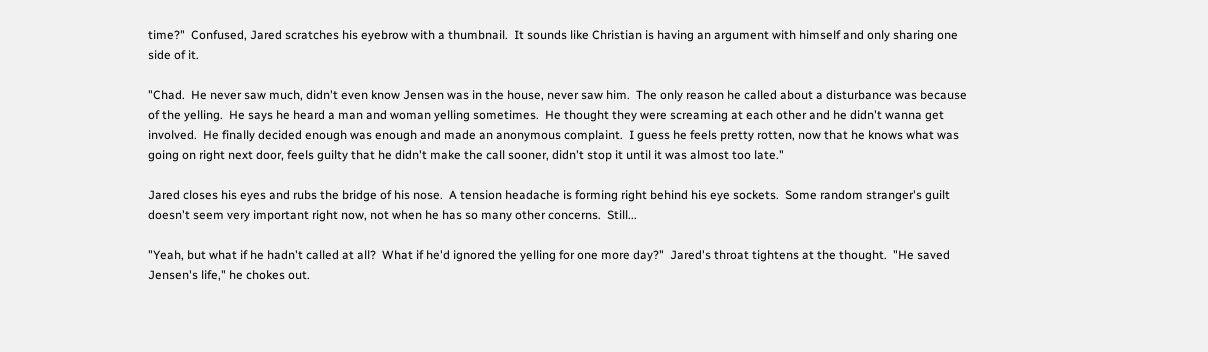time?"  Confused, Jared scratches his eyebrow with a thumbnail.  It sounds like Christian is having an argument with himself and only sharing one side of it.

"Chad.  He never saw much, didn't even know Jensen was in the house, never saw him.  The only reason he called about a disturbance was because of the yelling.  He says he heard a man and woman yelling sometimes.  He thought they were screaming at each other and he didn't wanna get involved.  He finally decided enough was enough and made an anonymous complaint.  I guess he feels pretty rotten, now that he knows what was going on right next door, feels guilty that he didn't make the call sooner, didn't stop it until it was almost too late."

Jared closes his eyes and rubs the bridge of his nose.  A tension headache is forming right behind his eye sockets.  Some random stranger's guilt doesn't seem very important right now, not when he has so many other concerns.  Still...

"Yeah, but what if he hadn't called at all?  What if he'd ignored the yelling for one more day?"  Jared's throat tightens at the thought.  "He saved Jensen's life," he chokes out.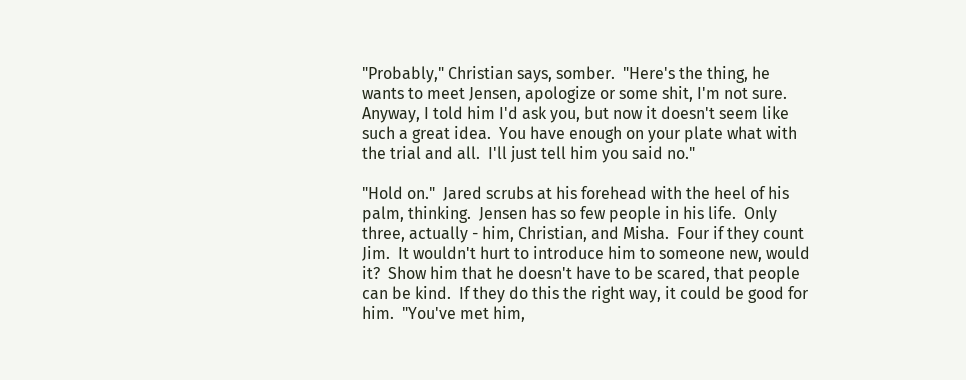"Probably," Christian says, somber.  "Here's the thing, he wants to meet Jensen, apologize or some shit, I'm not sure.  Anyway, I told him I'd ask you, but now it doesn't seem like such a great idea.  You have enough on your plate what with the trial and all.  I'll just tell him you said no."

"Hold on."  Jared scrubs at his forehead with the heel of his palm, thinking.  Jensen has so few people in his life.  Only three, actually - him, Christian, and Misha.  Four if they count Jim.  It wouldn't hurt to introduce him to someone new, would it?  Show him that he doesn't have to be scared, that people can be kind.  If they do this the right way, it could be good for him.  "You've met him,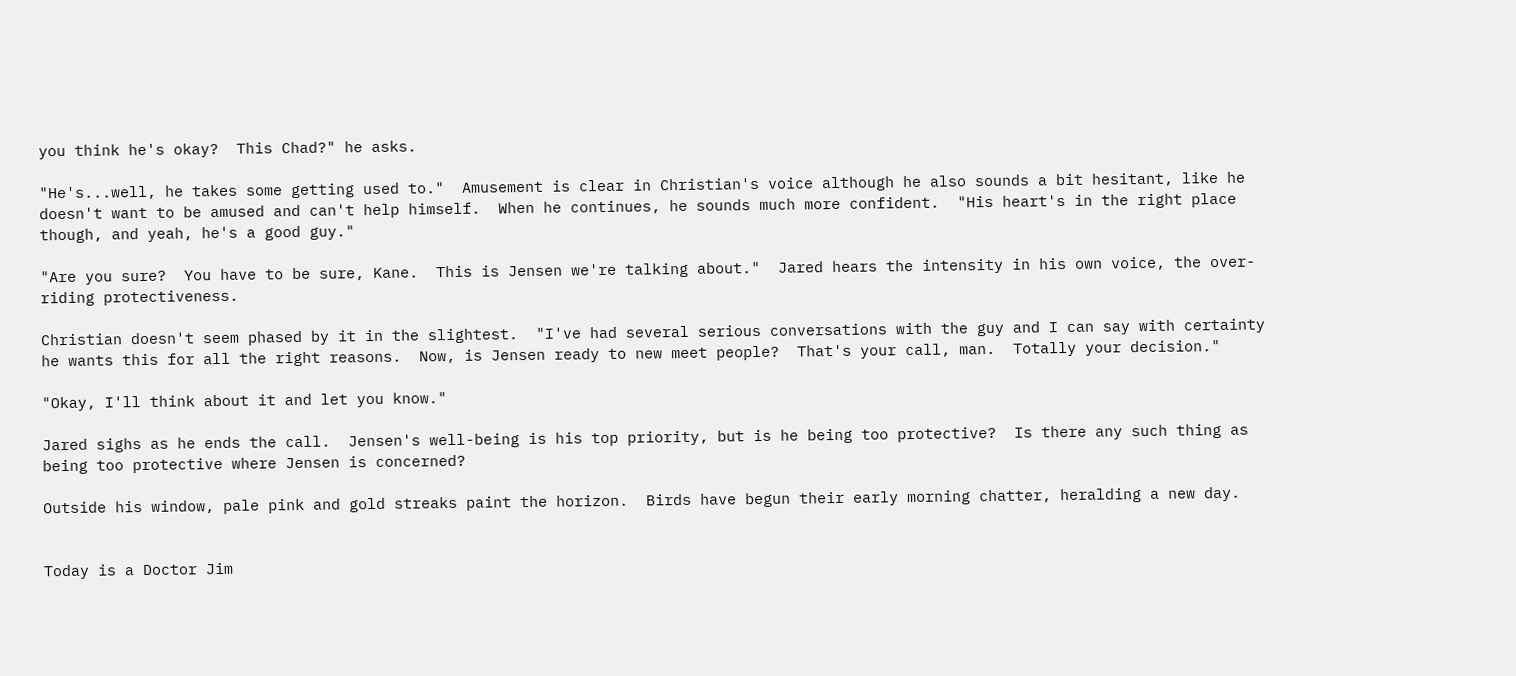you think he's okay?  This Chad?" he asks.

"He's...well, he takes some getting used to."  Amusement is clear in Christian's voice although he also sounds a bit hesitant, like he doesn't want to be amused and can't help himself.  When he continues, he sounds much more confident.  "His heart's in the right place though, and yeah, he's a good guy."

"Are you sure?  You have to be sure, Kane.  This is Jensen we're talking about."  Jared hears the intensity in his own voice, the over-riding protectiveness.

Christian doesn't seem phased by it in the slightest.  "I've had several serious conversations with the guy and I can say with certainty he wants this for all the right reasons.  Now, is Jensen ready to new meet people?  That's your call, man.  Totally your decision."

"Okay, I'll think about it and let you know."

Jared sighs as he ends the call.  Jensen's well-being is his top priority, but is he being too protective?  Is there any such thing as being too protective where Jensen is concerned?

Outside his window, pale pink and gold streaks paint the horizon.  Birds have begun their early morning chatter, heralding a new day.


Today is a Doctor Jim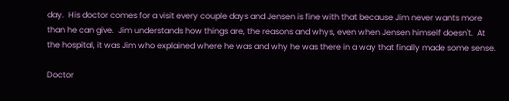day.  His doctor comes for a visit every couple days and Jensen is fine with that because Jim never wants more than he can give.  Jim understands how things are, the reasons and whys, even when Jensen himself doesn't.  At the hospital, it was Jim who explained where he was and why he was there in a way that finally made some sense.

Doctor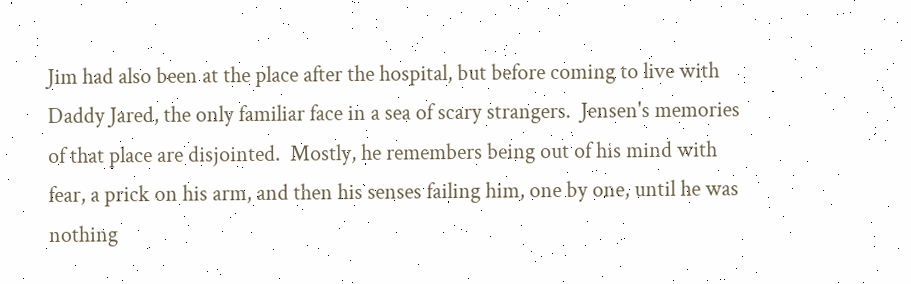Jim had also been at the place after the hospital, but before coming to live with Daddy Jared, the only familiar face in a sea of scary strangers.  Jensen's memories of that place are disjointed.  Mostly, he remembers being out of his mind with fear, a prick on his arm, and then his senses failing him, one by one, until he was nothing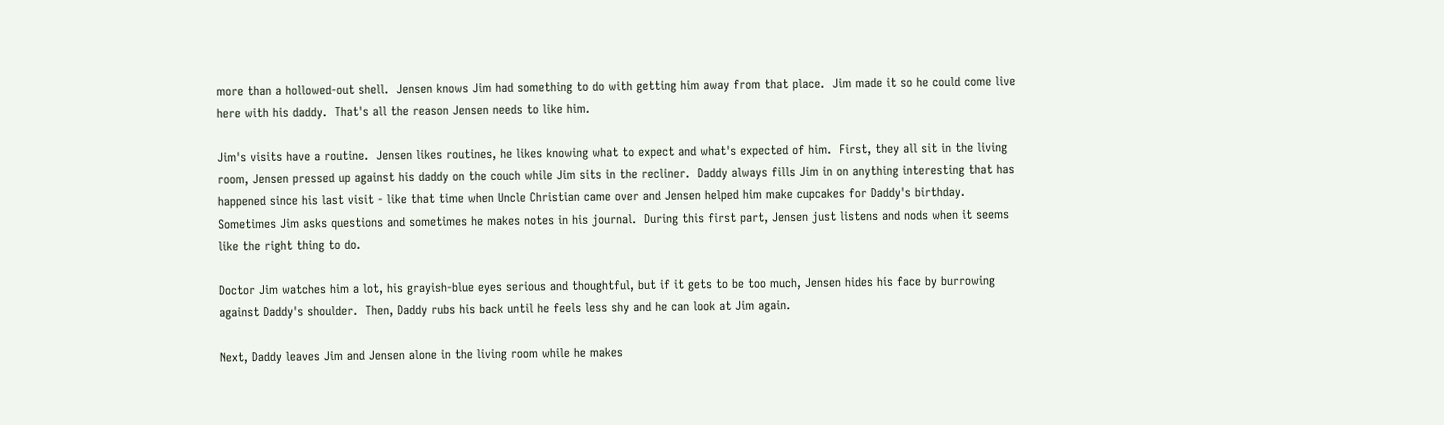more than a hollowed-out shell.  Jensen knows Jim had something to do with getting him away from that place.  Jim made it so he could come live here with his daddy.  That's all the reason Jensen needs to like him.

Jim's visits have a routine.  Jensen likes routines, he likes knowing what to expect and what's expected of him.  First, they all sit in the living room, Jensen pressed up against his daddy on the couch while Jim sits in the recliner.  Daddy always fills Jim in on anything interesting that has happened since his last visit - like that time when Uncle Christian came over and Jensen helped him make cupcakes for Daddy's birthday.  Sometimes Jim asks questions and sometimes he makes notes in his journal.  During this first part, Jensen just listens and nods when it seems like the right thing to do.

Doctor Jim watches him a lot, his grayish-blue eyes serious and thoughtful, but if it gets to be too much, Jensen hides his face by burrowing against Daddy's shoulder.  Then, Daddy rubs his back until he feels less shy and he can look at Jim again.

Next, Daddy leaves Jim and Jensen alone in the living room while he makes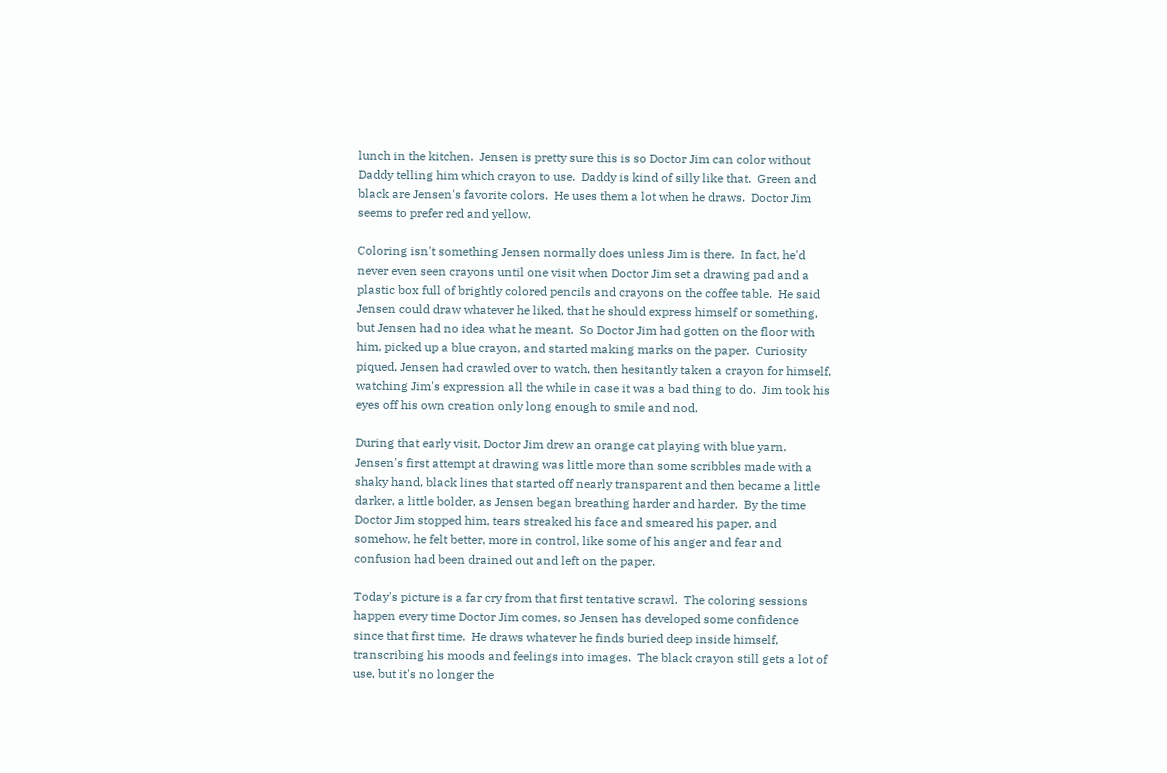lunch in the kitchen.  Jensen is pretty sure this is so Doctor Jim can color without Daddy telling him which crayon to use.  Daddy is kind of silly like that.  Green and black are Jensen's favorite colors.  He uses them a lot when he draws.  Doctor Jim seems to prefer red and yellow.

Coloring isn't something Jensen normally does unless Jim is there.  In fact, he'd never even seen crayons until one visit when Doctor Jim set a drawing pad and a plastic box full of brightly colored pencils and crayons on the coffee table.  He said Jensen could draw whatever he liked, that he should express himself or something, but Jensen had no idea what he meant.  So Doctor Jim had gotten on the floor with him, picked up a blue crayon, and started making marks on the paper.  Curiosity piqued, Jensen had crawled over to watch, then hesitantly taken a crayon for himself, watching Jim's expression all the while in case it was a bad thing to do.  Jim took his eyes off his own creation only long enough to smile and nod.

During that early visit, Doctor Jim drew an orange cat playing with blue yarn.  Jensen's first attempt at drawing was little more than some scribbles made with a shaky hand, black lines that started off nearly transparent and then became a little darker, a little bolder, as Jensen began breathing harder and harder.  By the time Doctor Jim stopped him, tears streaked his face and smeared his paper, and somehow, he felt better, more in control, like some of his anger and fear and confusion had been drained out and left on the paper.

Today's picture is a far cry from that first tentative scrawl.  The coloring sessions happen every time Doctor Jim comes, so Jensen has developed some confidence since that first time.  He draws whatever he finds buried deep inside himself, transcribing his moods and feelings into images.  The black crayon still gets a lot of use, but it's no longer the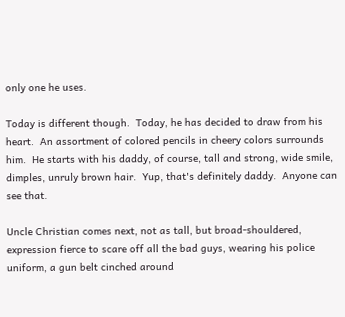only one he uses.

Today is different though.  Today, he has decided to draw from his heart.  An assortment of colored pencils in cheery colors surrounds him.  He starts with his daddy, of course, tall and strong, wide smile, dimples, unruly brown hair.  Yup, that's definitely daddy.  Anyone can see that.

Uncle Christian comes next, not as tall, but broad-shouldered, expression fierce to scare off all the bad guys, wearing his police uniform, a gun belt cinched around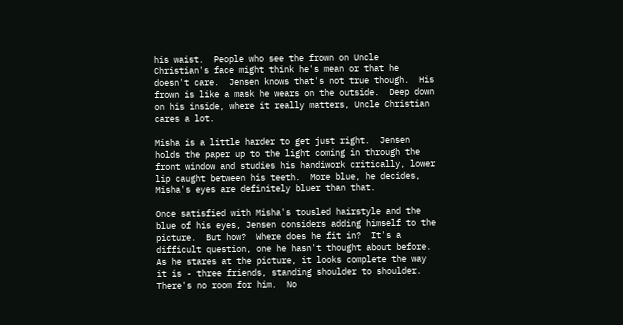his waist.  People who see the frown on Uncle Christian's face might think he's mean or that he doesn't care.  Jensen knows that's not true though.  His frown is like a mask he wears on the outside.  Deep down on his inside, where it really matters, Uncle Christian cares a lot.

Misha is a little harder to get just right.  Jensen holds the paper up to the light coming in through the front window and studies his handiwork critically, lower lip caught between his teeth.  More blue, he decides, Misha's eyes are definitely bluer than that.

Once satisfied with Misha's tousled hairstyle and the blue of his eyes, Jensen considers adding himself to the picture.  But how?  Where does he fit in?  It's a difficult question, one he hasn't thought about before.  As he stares at the picture, it looks complete the way it is - three friends, standing shoulder to shoulder.  There's no room for him.  No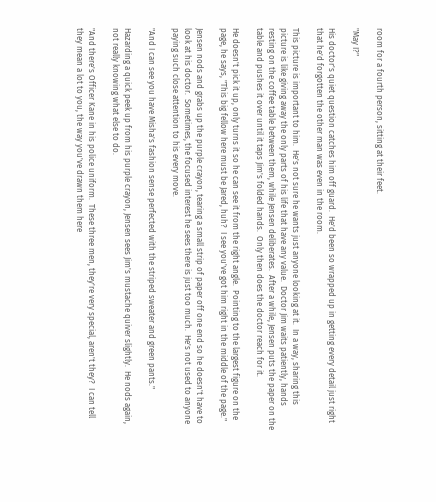room for a fourth person, sitting at their feet.

"May I?"

His doctor's quiet question catches him off guard.  He'd been so wrapped up in getting every detail just right that he'd forgotten the other man was even in the room.

This picture is important to him.  He's not sure he wants just anyone looking at it.  In a way, sharing this picture is like giving away the only parts of his life that have any value.  Doctor Jim waits patiently, hands resting on the coffee table between them, while Jensen deliberates.  After a while, Jensen puts the paper on the table and pushes it over until it taps Jim's folded hands.  Only then does the doctor reach for it.

He doesn't pick it up, only turns it so he can see it from the right angle.  Pointing to the largest figure on the page, he says, "This big fellow here must be Jared, huh?  I see you've got him right in the middle of the page."

Jensen nods and grabs up the purple crayon, tearing a small strip of paper off one end so he doesn't have to look at his doctor.  Sometimes, the focused interest he sees there is just too much.  He's not used to anyone paying such close attention to his every move.

"And I can see you have Misha's fashion sense perfected with the striped sweater and green pants."

Hazarding a quick peek up from his purple crayon, Jensen sees Jim's mustache quiver slightly.  He nods again, not really knowing what else to do.

"And there's Officer Kane in his police uniform.  These three men, they're very special, aren't they?  I can tell they mean a lot to you, the way you've drawn them here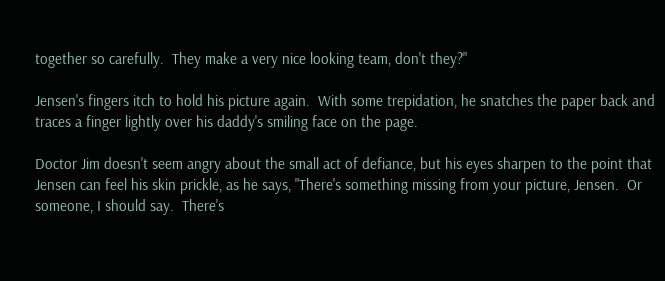together so carefully.  They make a very nice looking team, don't they?"

Jensen's fingers itch to hold his picture again.  With some trepidation, he snatches the paper back and traces a finger lightly over his daddy's smiling face on the page.

Doctor Jim doesn't seem angry about the small act of defiance, but his eyes sharpen to the point that Jensen can feel his skin prickle, as he says, "There's something missing from your picture, Jensen.  Or someone, I should say.  There's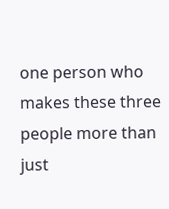one person who makes these three people more than just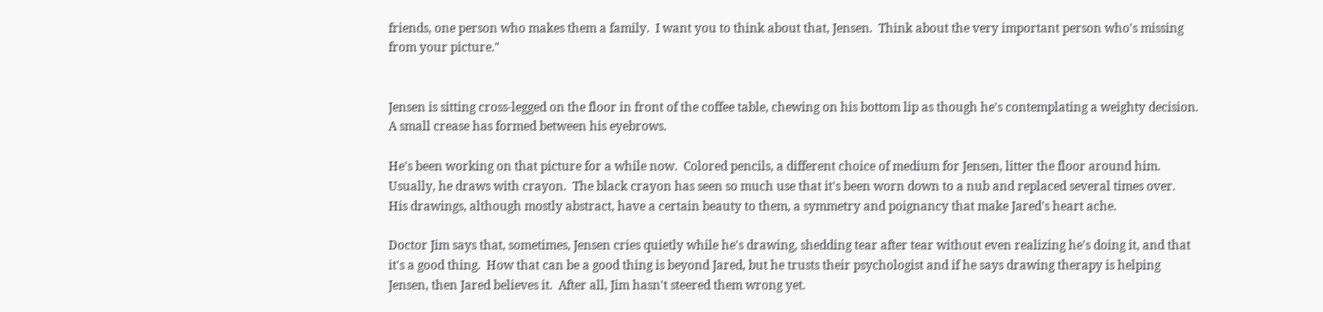friends, one person who makes them a family.  I want you to think about that, Jensen.  Think about the very important person who's missing from your picture."


Jensen is sitting cross-legged on the floor in front of the coffee table, chewing on his bottom lip as though he's contemplating a weighty decision.  A small crease has formed between his eyebrows.

He's been working on that picture for a while now.  Colored pencils, a different choice of medium for Jensen, litter the floor around him.  Usually, he draws with crayon.  The black crayon has seen so much use that it's been worn down to a nub and replaced several times over.  His drawings, although mostly abstract, have a certain beauty to them, a symmetry and poignancy that make Jared's heart ache.

Doctor Jim says that, sometimes, Jensen cries quietly while he's drawing, shedding tear after tear without even realizing he's doing it, and that it's a good thing.  How that can be a good thing is beyond Jared, but he trusts their psychologist and if he says drawing therapy is helping Jensen, then Jared believes it.  After all, Jim hasn't steered them wrong yet.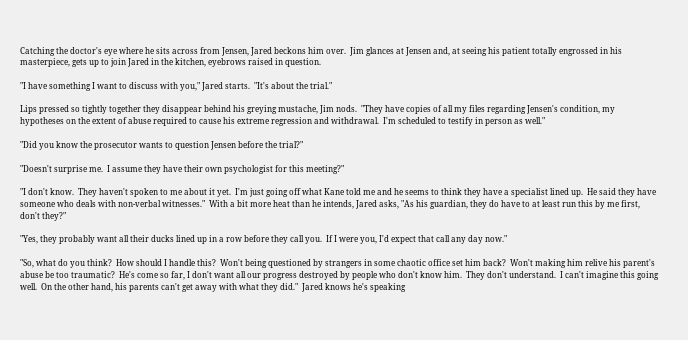Catching the doctor's eye where he sits across from Jensen, Jared beckons him over.  Jim glances at Jensen and, at seeing his patient totally engrossed in his masterpiece, gets up to join Jared in the kitchen, eyebrows raised in question.

"I have something I want to discuss with you," Jared starts.  "It's about the trial."

Lips pressed so tightly together they disappear behind his greying mustache, Jim nods.  "They have copies of all my files regarding Jensen's condition, my hypotheses on the extent of abuse required to cause his extreme regression and withdrawal.  I'm scheduled to testify in person as well."

"Did you know the prosecutor wants to question Jensen before the trial?"

"Doesn't surprise me.  I assume they have their own psychologist for this meeting?"

"I don't know.  They haven't spoken to me about it yet.  I'm just going off what Kane told me and he seems to think they have a specialist lined up.  He said they have someone who deals with non-verbal witnesses."  With a bit more heat than he intends, Jared asks, "As his guardian, they do have to at least run this by me first, don't they?"

"Yes, they probably want all their ducks lined up in a row before they call you.  If I were you, I'd expect that call any day now."

"So, what do you think?  How should I handle this?  Won't being questioned by strangers in some chaotic office set him back?  Won't making him relive his parent's abuse be too traumatic?  He's come so far, I don't want all our progress destroyed by people who don't know him.  They don't understand.  I can't imagine this going well.  On the other hand, his parents can't get away with what they did."  Jared knows he's speaking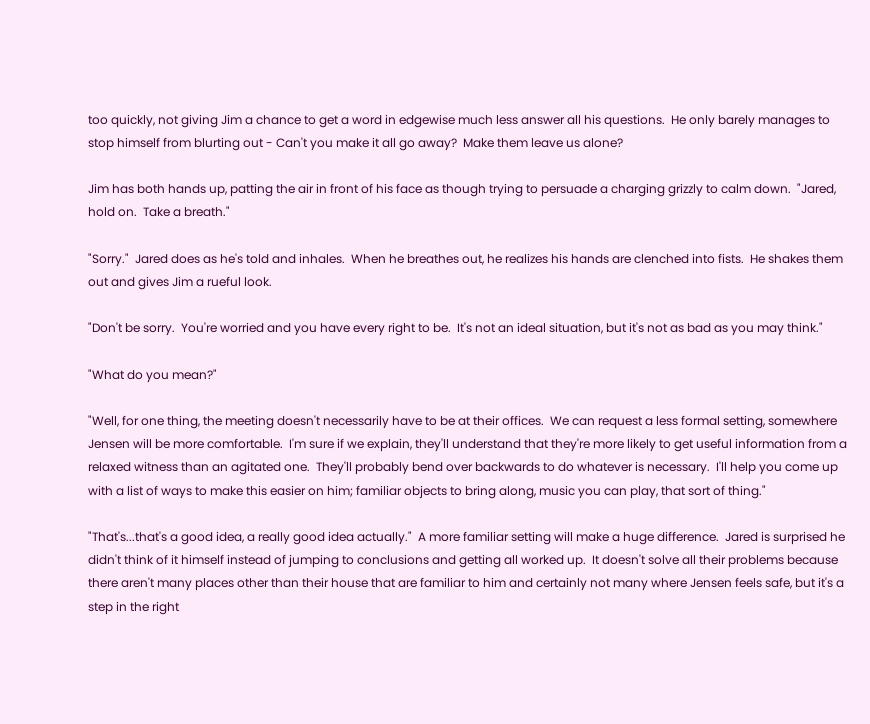too quickly, not giving Jim a chance to get a word in edgewise much less answer all his questions.  He only barely manages to stop himself from blurting out - Can't you make it all go away?  Make them leave us alone?

Jim has both hands up, patting the air in front of his face as though trying to persuade a charging grizzly to calm down.  "Jared, hold on.  Take a breath."

"Sorry."  Jared does as he's told and inhales.  When he breathes out, he realizes his hands are clenched into fists.  He shakes them out and gives Jim a rueful look.

"Don't be sorry.  You're worried and you have every right to be.  It's not an ideal situation, but it's not as bad as you may think."

"What do you mean?"

"Well, for one thing, the meeting doesn't necessarily have to be at their offices.  We can request a less formal setting, somewhere Jensen will be more comfortable.  I'm sure if we explain, they'll understand that they're more likely to get useful information from a relaxed witness than an agitated one.  They'll probably bend over backwards to do whatever is necessary.  I'll help you come up with a list of ways to make this easier on him; familiar objects to bring along, music you can play, that sort of thing."

"That's...that's a good idea, a really good idea actually."  A more familiar setting will make a huge difference.  Jared is surprised he didn't think of it himself instead of jumping to conclusions and getting all worked up.  It doesn't solve all their problems because there aren't many places other than their house that are familiar to him and certainly not many where Jensen feels safe, but it's a step in the right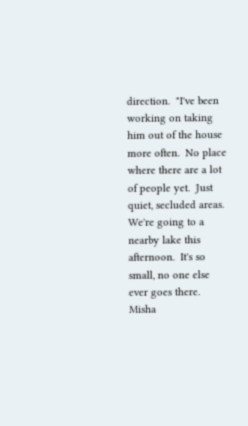direction.  "I've been working on taking him out of the house more often.  No place where there are a lot of people yet.  Just quiet, secluded areas.  We're going to a nearby lake this afternoon.  It's so small, no one else ever goes there.  Misha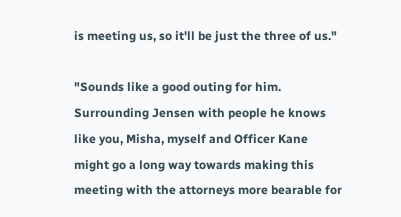is meeting us, so it'll be just the three of us."

"Sounds like a good outing for him. Surrounding Jensen with people he knows like you, Misha, myself and Officer Kane might go a long way towards making this meeting with the attorneys more bearable for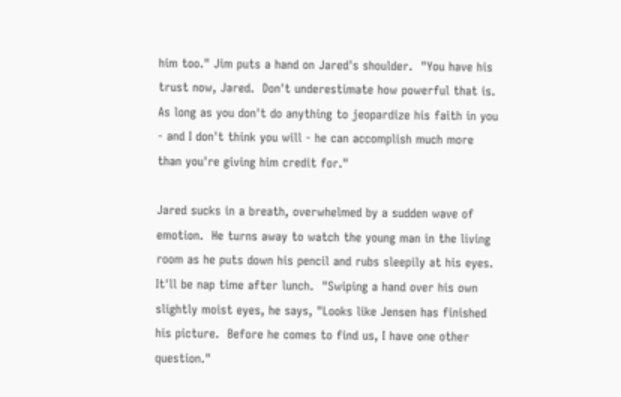him too." Jim puts a hand on Jared's shoulder.  "You have his trust now, Jared.  Don't underestimate how powerful that is.  As long as you don't do anything to jeopardize his faith in you - and I don't think you will - he can accomplish much more than you're giving him credit for."

Jared sucks in a breath, overwhelmed by a sudden wave of emotion.  He turns away to watch the young man in the living room as he puts down his pencil and rubs sleepily at his eyes.  It'll be nap time after lunch.  "Swiping a hand over his own slightly moist eyes, he says, "Looks like Jensen has finished his picture.  Before he comes to find us, I have one other question."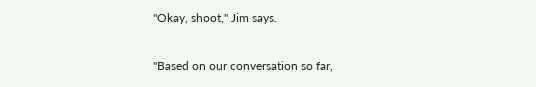"Okay, shoot," Jim says.

"Based on our conversation so far,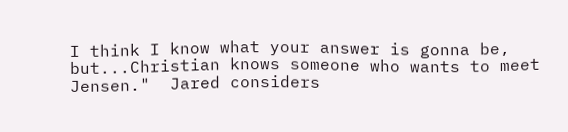I think I know what your answer is gonna be, but...Christian knows someone who wants to meet Jensen."  Jared considers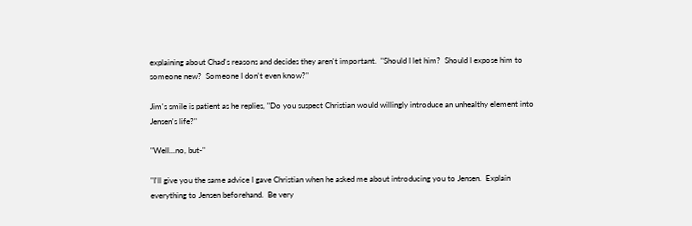explaining about Chad's reasons and decides they aren't important.  "Should I let him?  Should I expose him to someone new?  Someone I don't even know?"

Jim's smile is patient as he replies, "Do you suspect Christian would willingly introduce an unhealthy element into Jensen's life?"

"Well...no, but-"

"I'll give you the same advice I gave Christian when he asked me about introducing you to Jensen.  Explain everything to Jensen beforehand.  Be very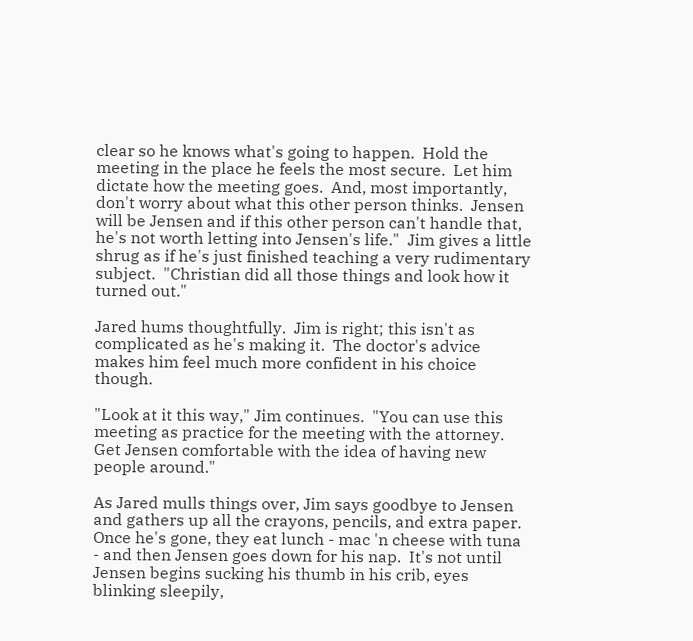clear so he knows what's going to happen.  Hold the meeting in the place he feels the most secure.  Let him dictate how the meeting goes.  And, most importantly, don't worry about what this other person thinks.  Jensen will be Jensen and if this other person can't handle that, he's not worth letting into Jensen's life."  Jim gives a little shrug as if he's just finished teaching a very rudimentary subject.  "Christian did all those things and look how it turned out."

Jared hums thoughtfully.  Jim is right; this isn't as complicated as he's making it.  The doctor's advice makes him feel much more confident in his choice though.

"Look at it this way," Jim continues.  "You can use this meeting as practice for the meeting with the attorney.  Get Jensen comfortable with the idea of having new people around."

As Jared mulls things over, Jim says goodbye to Jensen and gathers up all the crayons, pencils, and extra paper. Once he's gone, they eat lunch - mac 'n cheese with tuna - and then Jensen goes down for his nap.  It's not until Jensen begins sucking his thumb in his crib, eyes blinking sleepily,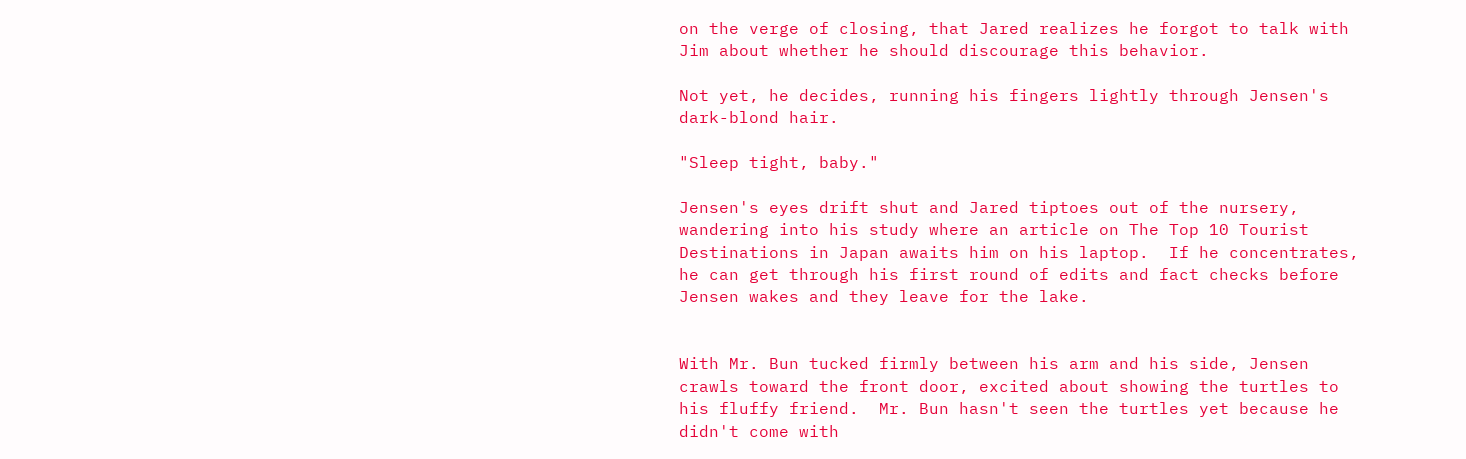on the verge of closing, that Jared realizes he forgot to talk with Jim about whether he should discourage this behavior.

Not yet, he decides, running his fingers lightly through Jensen's dark-blond hair.

"Sleep tight, baby."

Jensen's eyes drift shut and Jared tiptoes out of the nursery, wandering into his study where an article on The Top 10 Tourist Destinations in Japan awaits him on his laptop.  If he concentrates, he can get through his first round of edits and fact checks before Jensen wakes and they leave for the lake.


With Mr. Bun tucked firmly between his arm and his side, Jensen crawls toward the front door, excited about showing the turtles to his fluffy friend.  Mr. Bun hasn't seen the turtles yet because he didn't come with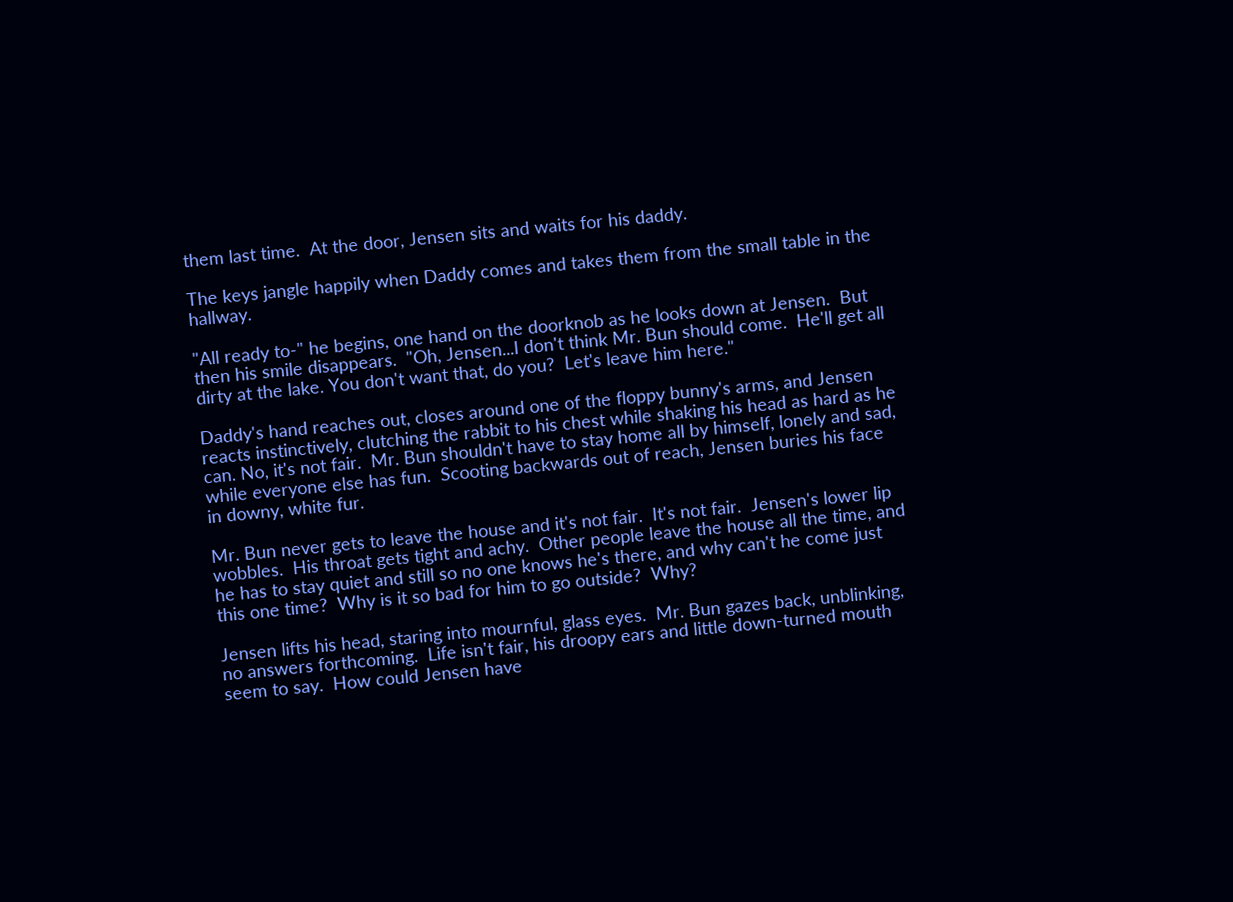them last time.  At the door, Jensen sits and waits for his daddy.

The keys jangle happily when Daddy comes and takes them from the small table in the hallway.

"All ready to-" he begins, one hand on the doorknob as he looks down at Jensen.  But then his smile disappears.  "Oh, Jensen...I don't think Mr. Bun should come.  He'll get all dirty at the lake. You don't want that, do you?  Let's leave him here."

Daddy's hand reaches out, closes around one of the floppy bunny's arms, and Jensen reacts instinctively, clutching the rabbit to his chest while shaking his head as hard as he can. No, it's not fair.  Mr. Bun shouldn't have to stay home all by himself, lonely and sad, while everyone else has fun.  Scooting backwards out of reach, Jensen buries his face in downy, white fur.

Mr. Bun never gets to leave the house and it's not fair.  It's not fair.  Jensen's lower lip wobbles.  His throat gets tight and achy.  Other people leave the house all the time, and he has to stay quiet and still so no one knows he's there, and why can't he come just this one time?  Why is it so bad for him to go outside?  Why?

Jensen lifts his head, staring into mournful, glass eyes.  Mr. Bun gazes back, unblinking, no answers forthcoming.  Life isn't fair, his droopy ears and little down-turned mouth seem to say.  How could Jensen have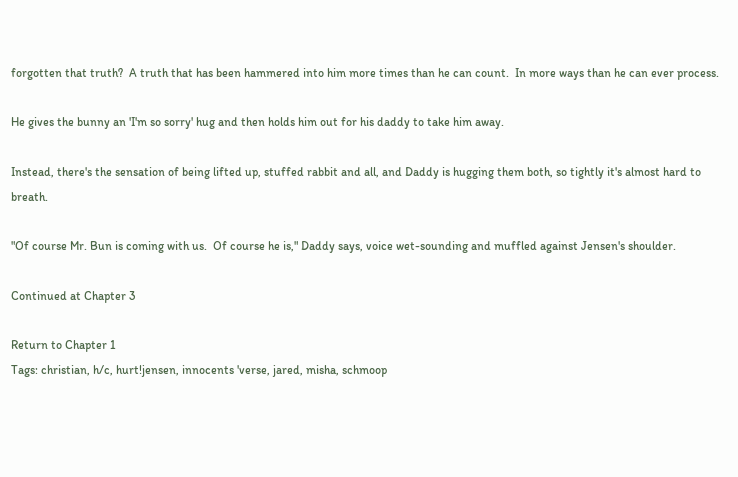forgotten that truth?  A truth that has been hammered into him more times than he can count.  In more ways than he can ever process.

He gives the bunny an 'I'm so sorry' hug and then holds him out for his daddy to take him away.

Instead, there's the sensation of being lifted up, stuffed rabbit and all, and Daddy is hugging them both, so tightly it's almost hard to breath.

"Of course Mr. Bun is coming with us.  Of course he is," Daddy says, voice wet-sounding and muffled against Jensen's shoulder.

Continued at Chapter 3

Return to Chapter 1
Tags: christian, h/c, hurt!jensen, innocents 'verse, jared, misha, schmoop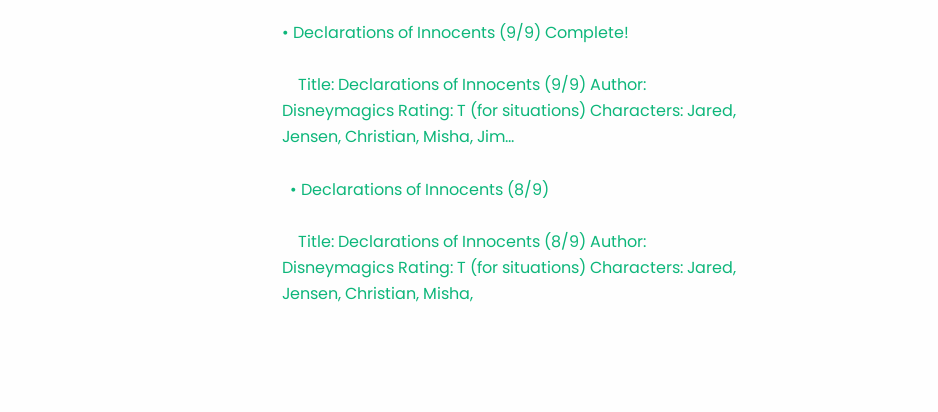• Declarations of Innocents (9/9) Complete!

    Title: Declarations of Innocents (9/9) Author: Disneymagics Rating: T (for situations) Characters: Jared, Jensen, Christian, Misha, Jim…

  • Declarations of Innocents (8/9)

    Title: Declarations of Innocents (8/9) Author: Disneymagics Rating: T (for situations) Characters: Jared, Jensen, Christian, Misha,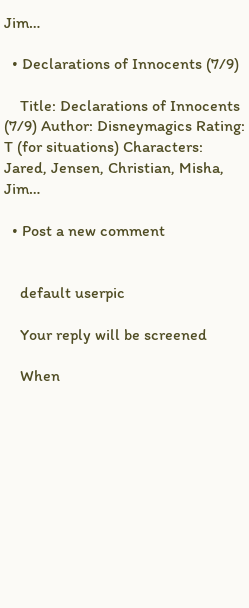Jim…

  • Declarations of Innocents (7/9)

    Title: Declarations of Innocents (7/9) Author: Disneymagics Rating: T (for situations) Characters: Jared, Jensen, Christian, Misha, Jim…

  • Post a new comment


    default userpic

    Your reply will be screened

    When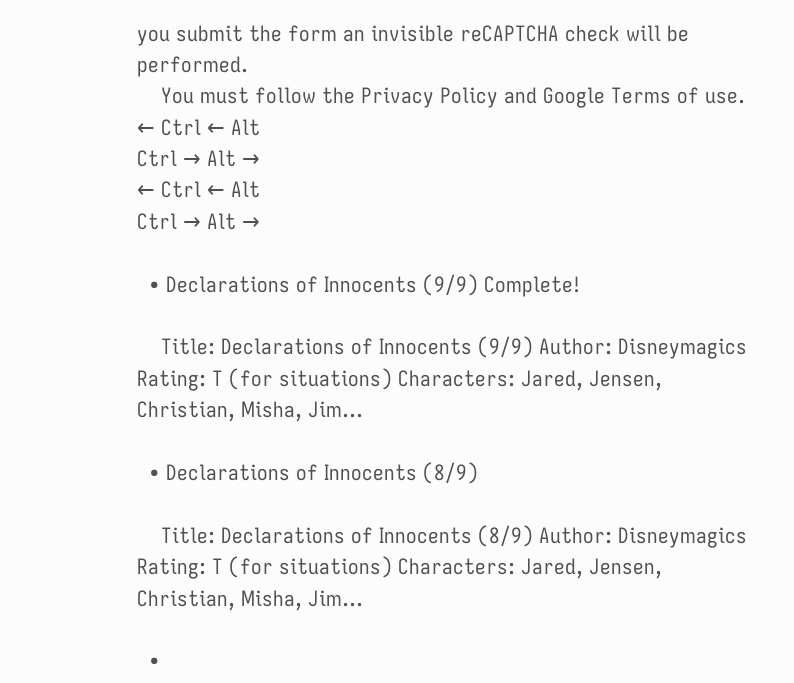you submit the form an invisible reCAPTCHA check will be performed.
    You must follow the Privacy Policy and Google Terms of use.
← Ctrl ← Alt
Ctrl → Alt →
← Ctrl ← Alt
Ctrl → Alt →

  • Declarations of Innocents (9/9) Complete!

    Title: Declarations of Innocents (9/9) Author: Disneymagics Rating: T (for situations) Characters: Jared, Jensen, Christian, Misha, Jim…

  • Declarations of Innocents (8/9)

    Title: Declarations of Innocents (8/9) Author: Disneymagics Rating: T (for situations) Characters: Jared, Jensen, Christian, Misha, Jim…

  •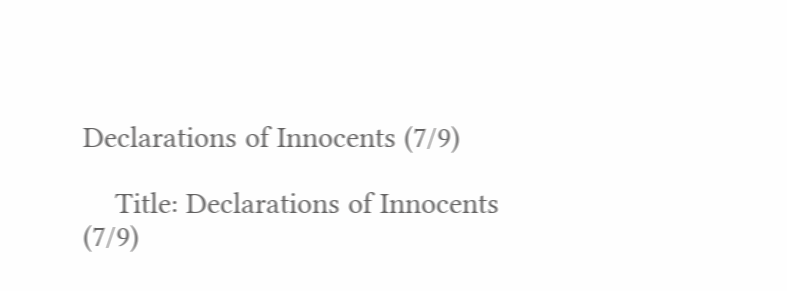Declarations of Innocents (7/9)

    Title: Declarations of Innocents (7/9)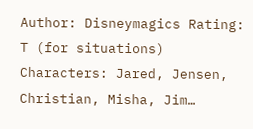Author: Disneymagics Rating: T (for situations) Characters: Jared, Jensen, Christian, Misha, Jim…